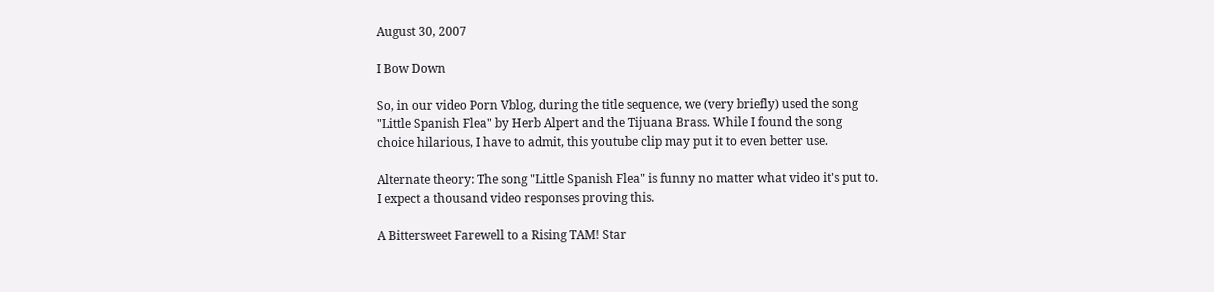August 30, 2007

I Bow Down

So, in our video Porn Vblog, during the title sequence, we (very briefly) used the song "Little Spanish Flea" by Herb Alpert and the Tijuana Brass. While I found the song choice hilarious, I have to admit, this youtube clip may put it to even better use.

Alternate theory: The song "Little Spanish Flea" is funny no matter what video it's put to. I expect a thousand video responses proving this.

A Bittersweet Farewell to a Rising TAM! Star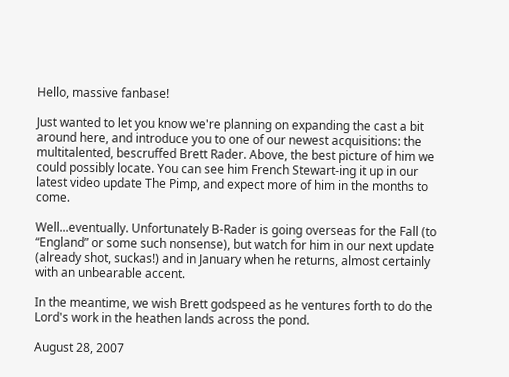Hello, massive fanbase!

Just wanted to let you know we're planning on expanding the cast a bit around here, and introduce you to one of our newest acquisitions: the multitalented, bescruffed Brett Rader. Above, the best picture of him we could possibly locate. You can see him French Stewart-ing it up in our latest video update The Pimp, and expect more of him in the months to come.

Well...eventually. Unfortunately B-Rader is going overseas for the Fall (to “England” or some such nonsense), but watch for him in our next update (already shot, suckas!) and in January when he returns, almost certainly with an unbearable accent.

In the meantime, we wish Brett godspeed as he ventures forth to do the Lord's work in the heathen lands across the pond.

August 28, 2007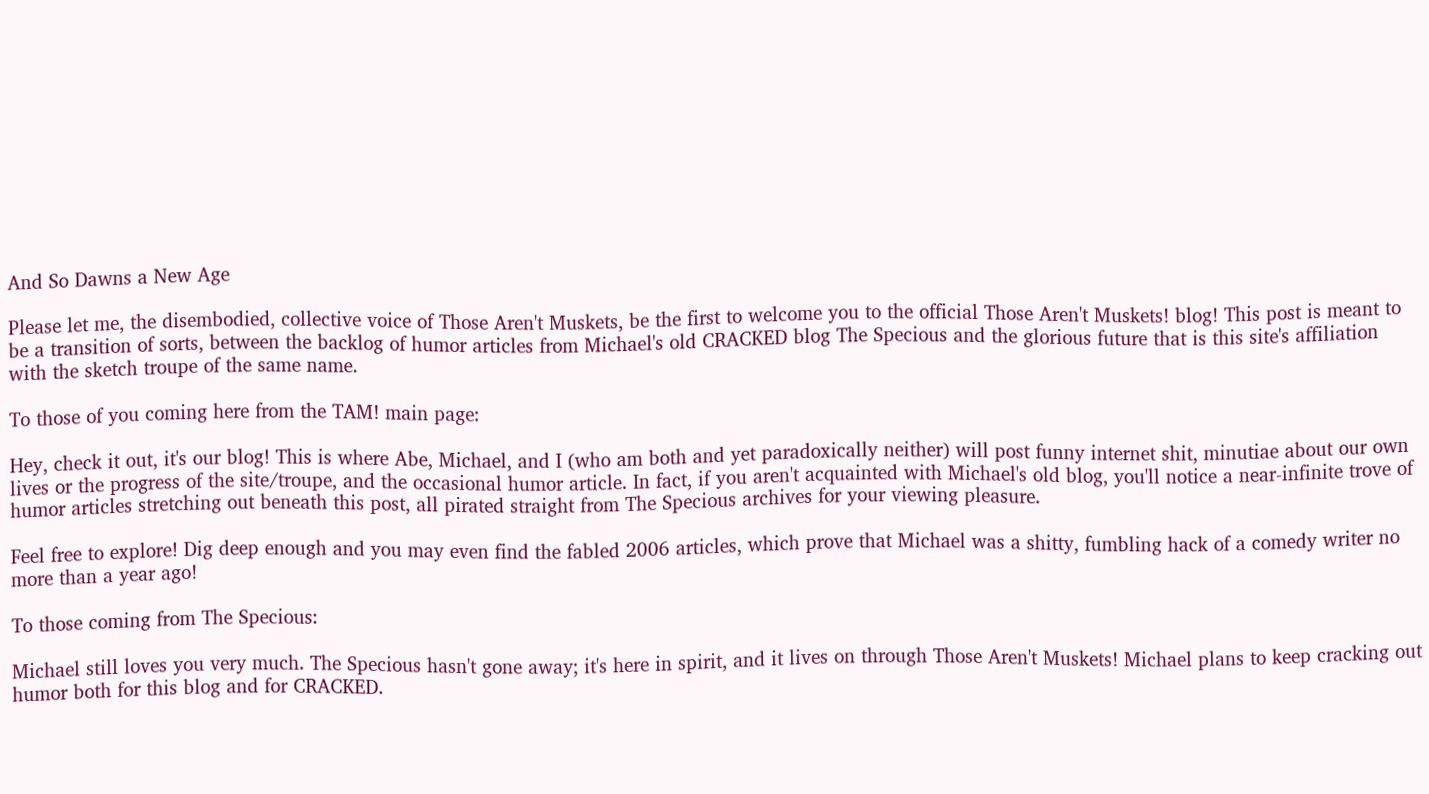And So Dawns a New Age

Please let me, the disembodied, collective voice of Those Aren't Muskets, be the first to welcome you to the official Those Aren't Muskets! blog! This post is meant to be a transition of sorts, between the backlog of humor articles from Michael's old CRACKED blog The Specious and the glorious future that is this site's affiliation with the sketch troupe of the same name.

To those of you coming here from the TAM! main page:

Hey, check it out, it's our blog! This is where Abe, Michael, and I (who am both and yet paradoxically neither) will post funny internet shit, minutiae about our own lives or the progress of the site/troupe, and the occasional humor article. In fact, if you aren't acquainted with Michael's old blog, you'll notice a near-infinite trove of humor articles stretching out beneath this post, all pirated straight from The Specious archives for your viewing pleasure.

Feel free to explore! Dig deep enough and you may even find the fabled 2006 articles, which prove that Michael was a shitty, fumbling hack of a comedy writer no more than a year ago!

To those coming from The Specious:

Michael still loves you very much. The Specious hasn't gone away; it's here in spirit, and it lives on through Those Aren't Muskets! Michael plans to keep cracking out humor both for this blog and for CRACKED.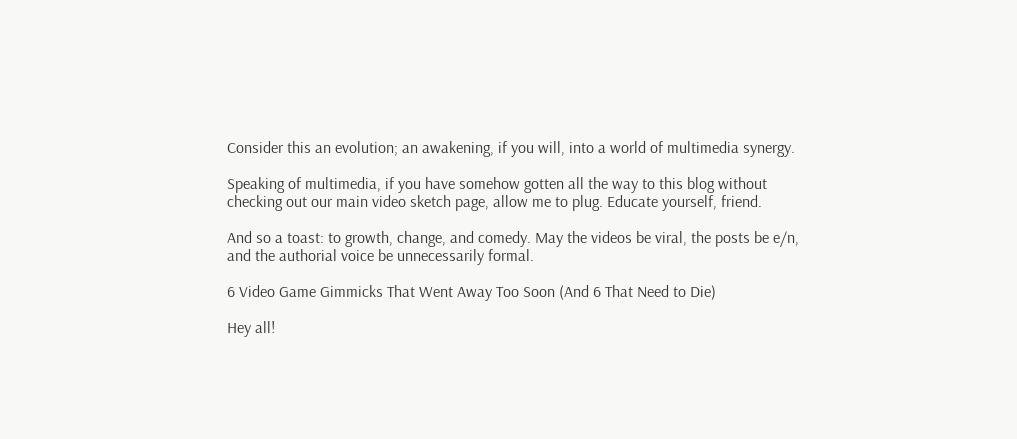Consider this an evolution; an awakening, if you will, into a world of multimedia synergy.

Speaking of multimedia, if you have somehow gotten all the way to this blog without checking out our main video sketch page, allow me to plug. Educate yourself, friend.

And so a toast: to growth, change, and comedy. May the videos be viral, the posts be e/n, and the authorial voice be unnecessarily formal.

6 Video Game Gimmicks That Went Away Too Soon (And 6 That Need to Die)

Hey all!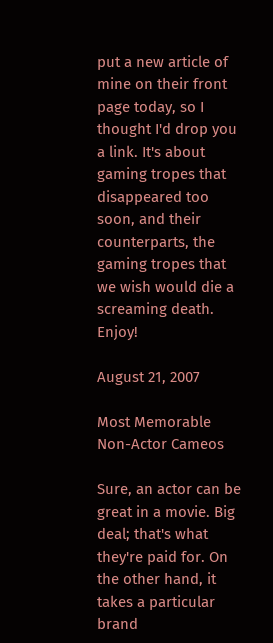put a new article of mine on their front page today, so I thought I'd drop you a link. It's about gaming tropes that disappeared too soon, and their counterparts, the gaming tropes that we wish would die a screaming death. Enjoy!

August 21, 2007

Most Memorable Non-Actor Cameos

Sure, an actor can be great in a movie. Big deal; that's what they're paid for. On the other hand, it takes a particular brand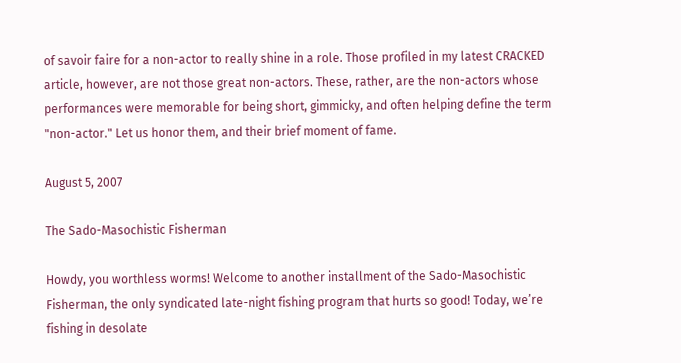of savoir faire for a non-actor to really shine in a role. Those profiled in my latest CRACKED article, however, are not those great non-actors. These, rather, are the non-actors whose performances were memorable for being short, gimmicky, and often helping define the term "non-actor." Let us honor them, and their brief moment of fame.

August 5, 2007

The Sado-Masochistic Fisherman

Howdy, you worthless worms! Welcome to another installment of the Sado-Masochistic Fisherman, the only syndicated late-night fishing program that hurts so good! Today, we’re fishing in desolate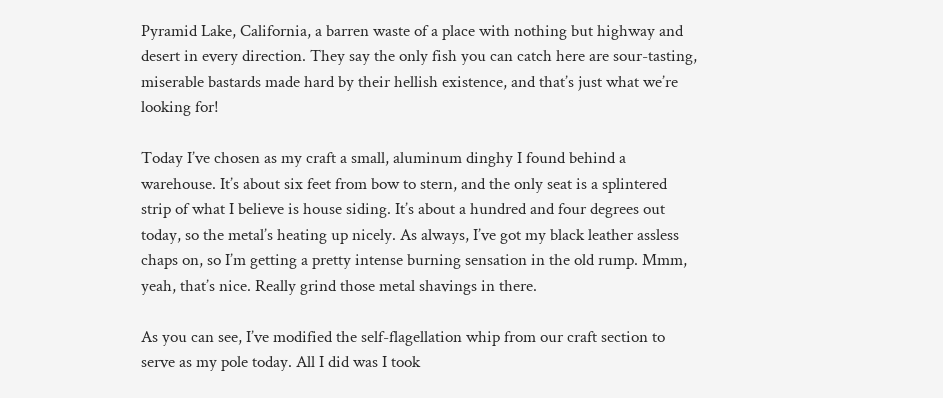Pyramid Lake, California, a barren waste of a place with nothing but highway and desert in every direction. They say the only fish you can catch here are sour-tasting, miserable bastards made hard by their hellish existence, and that’s just what we’re looking for!

Today I’ve chosen as my craft a small, aluminum dinghy I found behind a warehouse. It’s about six feet from bow to stern, and the only seat is a splintered strip of what I believe is house siding. It’s about a hundred and four degrees out today, so the metal’s heating up nicely. As always, I’ve got my black leather assless chaps on, so I’m getting a pretty intense burning sensation in the old rump. Mmm, yeah, that’s nice. Really grind those metal shavings in there.

As you can see, I’ve modified the self-flagellation whip from our craft section to serve as my pole today. All I did was I took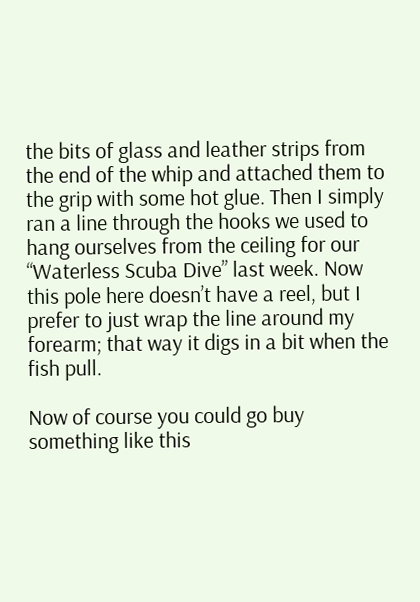the bits of glass and leather strips from the end of the whip and attached them to the grip with some hot glue. Then I simply ran a line through the hooks we used to hang ourselves from the ceiling for our “Waterless Scuba Dive” last week. Now this pole here doesn’t have a reel, but I prefer to just wrap the line around my forearm; that way it digs in a bit when the fish pull.

Now of course you could go buy something like this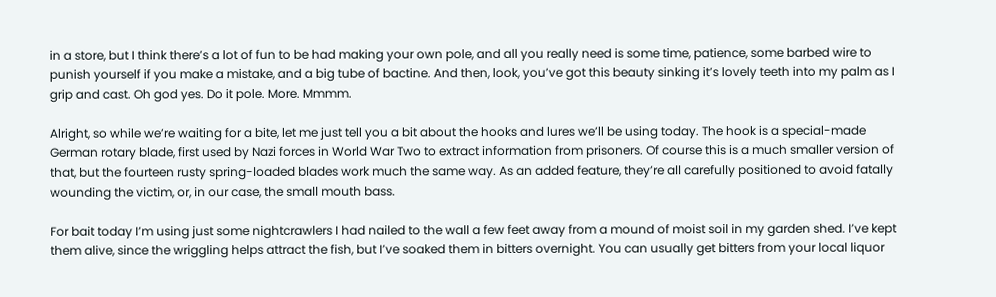in a store, but I think there’s a lot of fun to be had making your own pole, and all you really need is some time, patience, some barbed wire to punish yourself if you make a mistake, and a big tube of bactine. And then, look, you’ve got this beauty sinking it’s lovely teeth into my palm as I grip and cast. Oh god yes. Do it pole. More. Mmmm.

Alright, so while we’re waiting for a bite, let me just tell you a bit about the hooks and lures we’ll be using today. The hook is a special-made German rotary blade, first used by Nazi forces in World War Two to extract information from prisoners. Of course this is a much smaller version of that, but the fourteen rusty spring-loaded blades work much the same way. As an added feature, they’re all carefully positioned to avoid fatally wounding the victim, or, in our case, the small mouth bass.

For bait today I’m using just some nightcrawlers I had nailed to the wall a few feet away from a mound of moist soil in my garden shed. I’ve kept them alive, since the wriggling helps attract the fish, but I’ve soaked them in bitters overnight. You can usually get bitters from your local liquor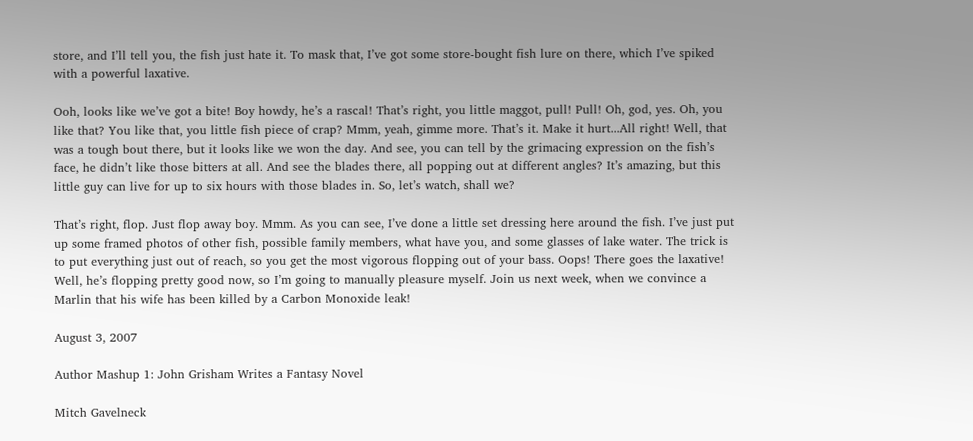store, and I’ll tell you, the fish just hate it. To mask that, I’ve got some store-bought fish lure on there, which I’ve spiked with a powerful laxative.

Ooh, looks like we’ve got a bite! Boy howdy, he’s a rascal! That’s right, you little maggot, pull! Pull! Oh, god, yes. Oh, you like that? You like that, you little fish piece of crap? Mmm, yeah, gimme more. That’s it. Make it hurt...All right! Well, that was a tough bout there, but it looks like we won the day. And see, you can tell by the grimacing expression on the fish’s face, he didn’t like those bitters at all. And see the blades there, all popping out at different angles? It’s amazing, but this little guy can live for up to six hours with those blades in. So, let’s watch, shall we?

That’s right, flop. Just flop away boy. Mmm. As you can see, I’ve done a little set dressing here around the fish. I’ve just put up some framed photos of other fish, possible family members, what have you, and some glasses of lake water. The trick is to put everything just out of reach, so you get the most vigorous flopping out of your bass. Oops! There goes the laxative! Well, he’s flopping pretty good now, so I’m going to manually pleasure myself. Join us next week, when we convince a Marlin that his wife has been killed by a Carbon Monoxide leak!

August 3, 2007

Author Mashup 1: John Grisham Writes a Fantasy Novel

Mitch Gavelneck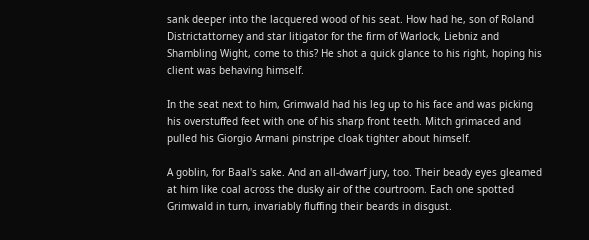sank deeper into the lacquered wood of his seat. How had he, son of Roland Districtattorney and star litigator for the firm of Warlock, Liebniz and Shambling Wight, come to this? He shot a quick glance to his right, hoping his client was behaving himself.

In the seat next to him, Grimwald had his leg up to his face and was picking his overstuffed feet with one of his sharp front teeth. Mitch grimaced and pulled his Giorgio Armani pinstripe cloak tighter about himself.

A goblin, for Baal's sake. And an all-dwarf jury, too. Their beady eyes gleamed at him like coal across the dusky air of the courtroom. Each one spotted Grimwald in turn, invariably fluffing their beards in disgust.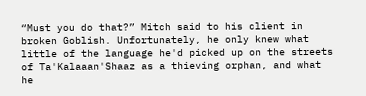“Must you do that?” Mitch said to his client in broken Goblish. Unfortunately, he only knew what little of the language he'd picked up on the streets of Ta'Kalaaan'Shaaz as a thieving orphan, and what he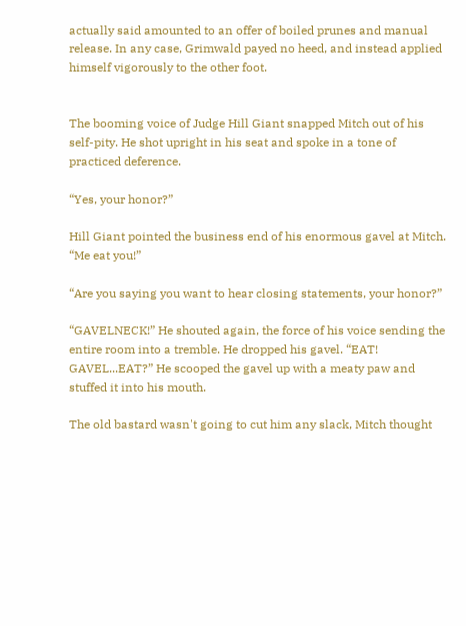actually said amounted to an offer of boiled prunes and manual release. In any case, Grimwald payed no heed, and instead applied himself vigorously to the other foot.


The booming voice of Judge Hill Giant snapped Mitch out of his self-pity. He shot upright in his seat and spoke in a tone of practiced deference.

“Yes, your honor?”

Hill Giant pointed the business end of his enormous gavel at Mitch. “Me eat you!”

“Are you saying you want to hear closing statements, your honor?”

“GAVELNECK!” He shouted again, the force of his voice sending the entire room into a tremble. He dropped his gavel. “EAT! GAVEL...EAT?” He scooped the gavel up with a meaty paw and stuffed it into his mouth.

The old bastard wasn't going to cut him any slack, Mitch thought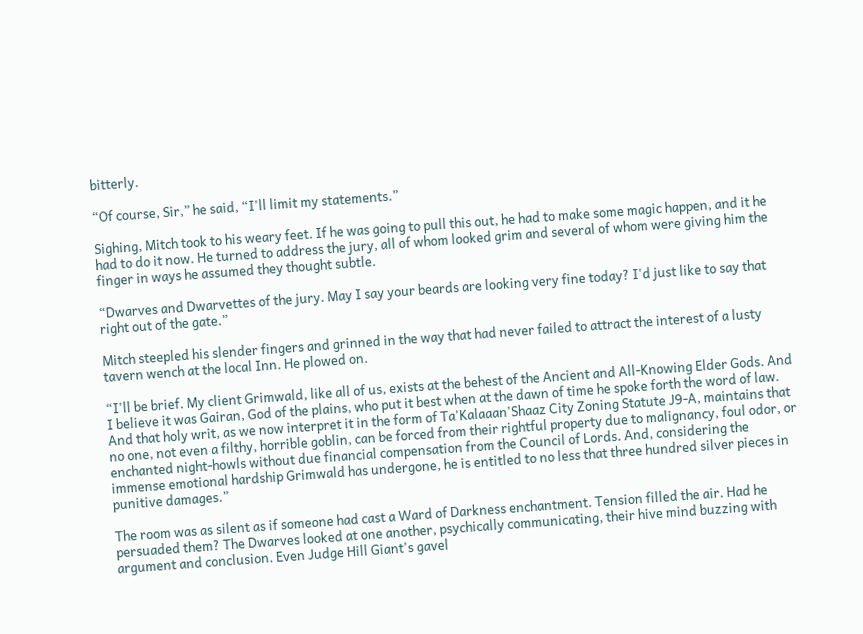bitterly.

“Of course, Sir,” he said, “I'll limit my statements.”

Sighing, Mitch took to his weary feet. If he was going to pull this out, he had to make some magic happen, and it he had to do it now. He turned to address the jury, all of whom looked grim and several of whom were giving him the finger in ways he assumed they thought subtle.

“Dwarves and Dwarvettes of the jury. May I say your beards are looking very fine today? I'd just like to say that right out of the gate.”

Mitch steepled his slender fingers and grinned in the way that had never failed to attract the interest of a lusty tavern wench at the local Inn. He plowed on.

“I'll be brief. My client Grimwald, like all of us, exists at the behest of the Ancient and All-Knowing Elder Gods. And I believe it was Gairan, God of the plains, who put it best when at the dawn of time he spoke forth the word of law. And that holy writ, as we now interpret it in the form of Ta'Kalaaan'Shaaz City Zoning Statute J9-A, maintains that no one, not even a filthy, horrible goblin, can be forced from their rightful property due to malignancy, foul odor, or enchanted night-howls without due financial compensation from the Council of Lords. And, considering the immense emotional hardship Grimwald has undergone, he is entitled to no less that three hundred silver pieces in punitive damages.”

The room was as silent as if someone had cast a Ward of Darkness enchantment. Tension filled the air. Had he persuaded them? The Dwarves looked at one another, psychically communicating, their hive mind buzzing with argument and conclusion. Even Judge Hill Giant's gavel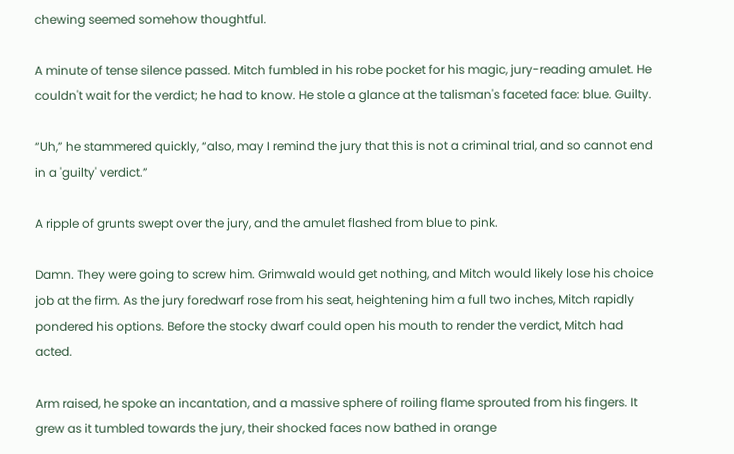chewing seemed somehow thoughtful.

A minute of tense silence passed. Mitch fumbled in his robe pocket for his magic, jury-reading amulet. He couldn't wait for the verdict; he had to know. He stole a glance at the talisman's faceted face: blue. Guilty.

“Uh,” he stammered quickly, “also, may I remind the jury that this is not a criminal trial, and so cannot end in a 'guilty' verdict.”

A ripple of grunts swept over the jury, and the amulet flashed from blue to pink.

Damn. They were going to screw him. Grimwald would get nothing, and Mitch would likely lose his choice job at the firm. As the jury foredwarf rose from his seat, heightening him a full two inches, Mitch rapidly pondered his options. Before the stocky dwarf could open his mouth to render the verdict, Mitch had acted.

Arm raised, he spoke an incantation, and a massive sphere of roiling flame sprouted from his fingers. It grew as it tumbled towards the jury, their shocked faces now bathed in orange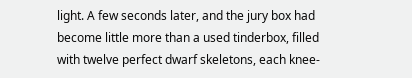light. A few seconds later, and the jury box had become little more than a used tinderbox, filled with twelve perfect dwarf skeletons, each knee-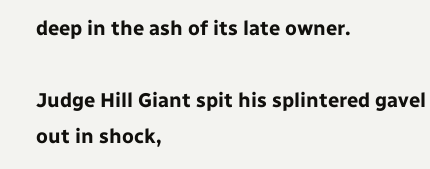deep in the ash of its late owner.

Judge Hill Giant spit his splintered gavel out in shock,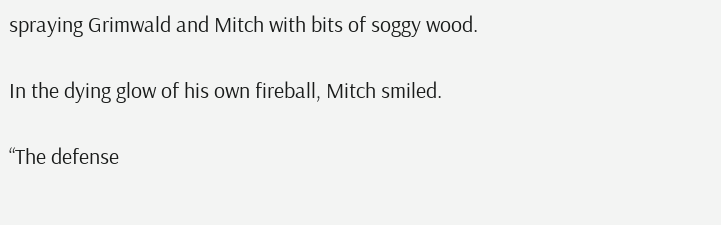spraying Grimwald and Mitch with bits of soggy wood.

In the dying glow of his own fireball, Mitch smiled.

“The defense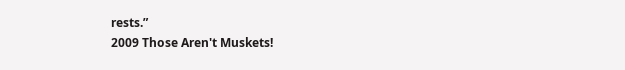rests.”
2009 Those Aren't Muskets!